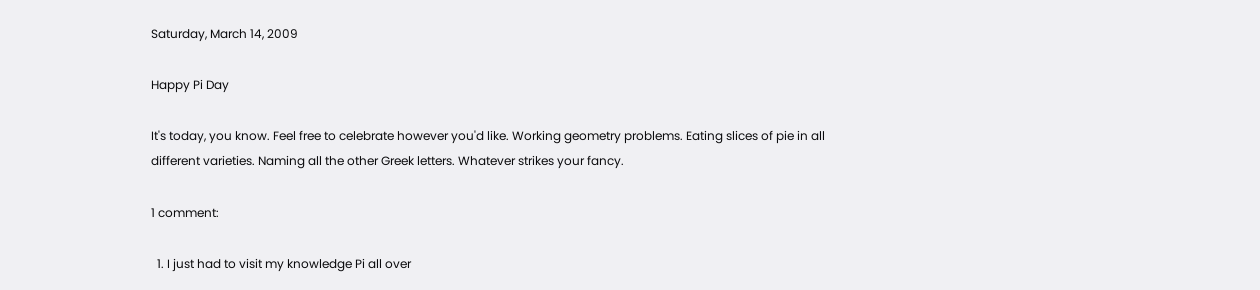Saturday, March 14, 2009

Happy Pi Day

It's today, you know. Feel free to celebrate however you'd like. Working geometry problems. Eating slices of pie in all different varieties. Naming all the other Greek letters. Whatever strikes your fancy.

1 comment:

  1. I just had to visit my knowledge Pi all over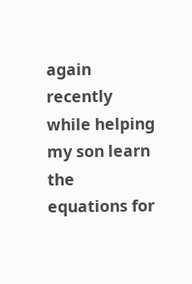again recently while helping my son learn the equations for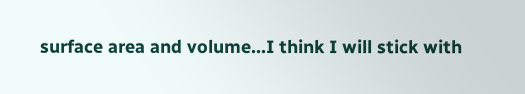surface area and volume...I think I will stick with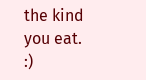the kind you eat. :)